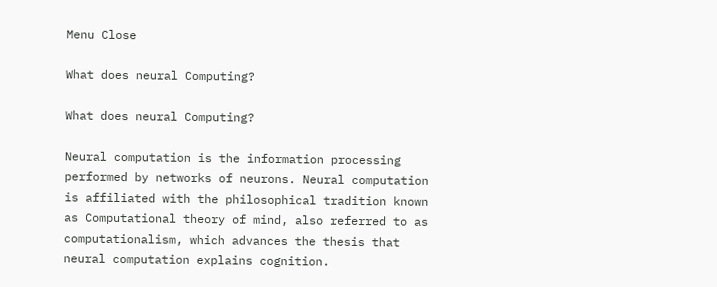Menu Close

What does neural Computing?

What does neural Computing?

Neural computation is the information processing performed by networks of neurons. Neural computation is affiliated with the philosophical tradition known as Computational theory of mind, also referred to as computationalism, which advances the thesis that neural computation explains cognition.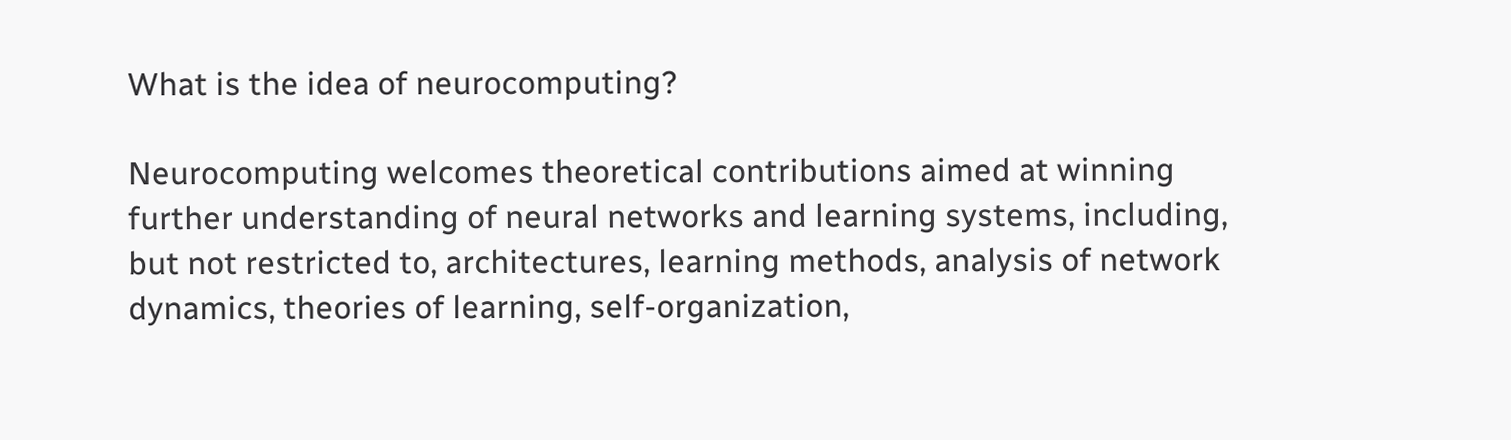What is the idea of neurocomputing?

Neurocomputing welcomes theoretical contributions aimed at winning further understanding of neural networks and learning systems, including, but not restricted to, architectures, learning methods, analysis of network dynamics, theories of learning, self-organization,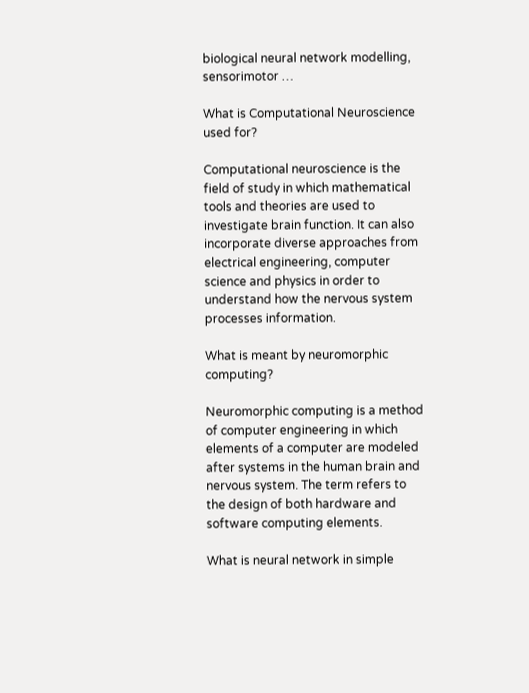biological neural network modelling, sensorimotor …

What is Computational Neuroscience used for?

Computational neuroscience is the field of study in which mathematical tools and theories are used to investigate brain function. It can also incorporate diverse approaches from electrical engineering, computer science and physics in order to understand how the nervous system processes information.

What is meant by neuromorphic computing?

Neuromorphic computing is a method of computer engineering in which elements of a computer are modeled after systems in the human brain and nervous system. The term refers to the design of both hardware and software computing elements.

What is neural network in simple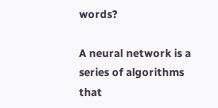words?

A neural network is a series of algorithms that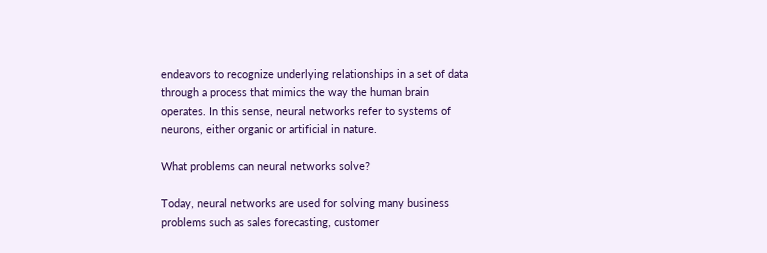endeavors to recognize underlying relationships in a set of data through a process that mimics the way the human brain operates. In this sense, neural networks refer to systems of neurons, either organic or artificial in nature.

What problems can neural networks solve?

Today, neural networks are used for solving many business problems such as sales forecasting, customer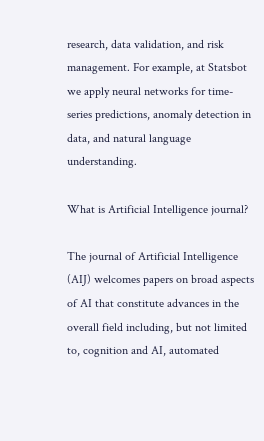research, data validation, and risk management. For example, at Statsbot we apply neural networks for time-series predictions, anomaly detection in data, and natural language understanding.

What is Artificial Intelligence journal?

The journal of Artificial Intelligence (AIJ) welcomes papers on broad aspects of AI that constitute advances in the overall field including, but not limited to, cognition and AI, automated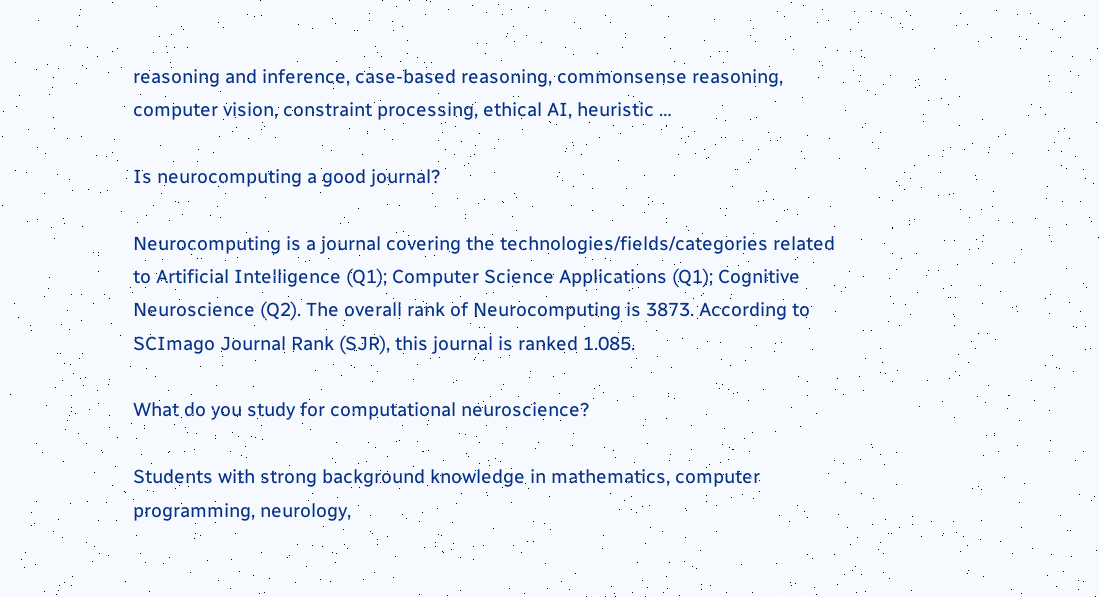reasoning and inference, case-based reasoning, commonsense reasoning, computer vision, constraint processing, ethical AI, heuristic …

Is neurocomputing a good journal?

Neurocomputing is a journal covering the technologies/fields/categories related to Artificial Intelligence (Q1); Computer Science Applications (Q1); Cognitive Neuroscience (Q2). The overall rank of Neurocomputing is 3873. According to SCImago Journal Rank (SJR), this journal is ranked 1.085.

What do you study for computational neuroscience?

Students with strong background knowledge in mathematics, computer programming, neurology,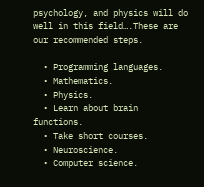psychology, and physics will do well in this field….These are our recommended steps.

  • Programming languages.
  • Mathematics.
  • Physics.
  • Learn about brain functions.
  • Take short courses.
  • Neuroscience.
  • Computer science.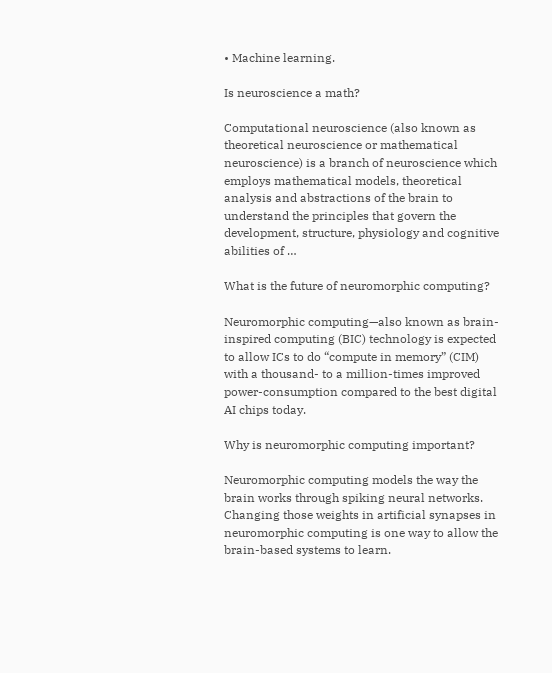• Machine learning.

Is neuroscience a math?

Computational neuroscience (also known as theoretical neuroscience or mathematical neuroscience) is a branch of neuroscience which employs mathematical models, theoretical analysis and abstractions of the brain to understand the principles that govern the development, structure, physiology and cognitive abilities of …

What is the future of neuromorphic computing?

Neuromorphic computing—also known as brain-inspired computing (BIC) technology is expected to allow ICs to do “compute in memory” (CIM) with a thousand- to a million-times improved power-consumption compared to the best digital AI chips today.

Why is neuromorphic computing important?

Neuromorphic computing models the way the brain works through spiking neural networks. Changing those weights in artificial synapses in neuromorphic computing is one way to allow the brain-based systems to learn.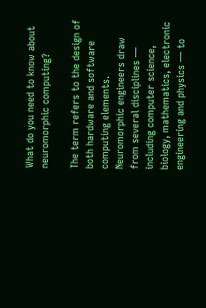What do you need to know about neuromorphic computing?

The term refers to the design of both hardware and software computing elements. Neuromorphic engineers draw from several disciplines — including computer science, biology, mathematics, electronic engineering and physics — to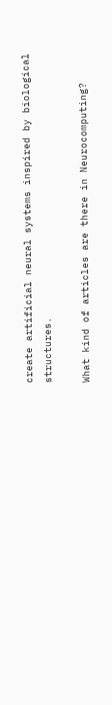create artificial neural systems inspired by biological structures.

What kind of articles are there in Neurocomputing?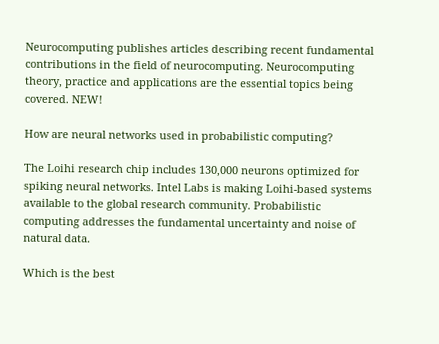Neurocomputing publishes articles describing recent fundamental contributions in the field of neurocomputing. Neurocomputing theory, practice and applications are the essential topics being covered. NEW!

How are neural networks used in probabilistic computing?

The Loihi research chip includes 130,000 neurons optimized for spiking neural networks. Intel Labs is making Loihi-based systems available to the global research community. Probabilistic computing addresses the fundamental uncertainty and noise of natural data.

Which is the best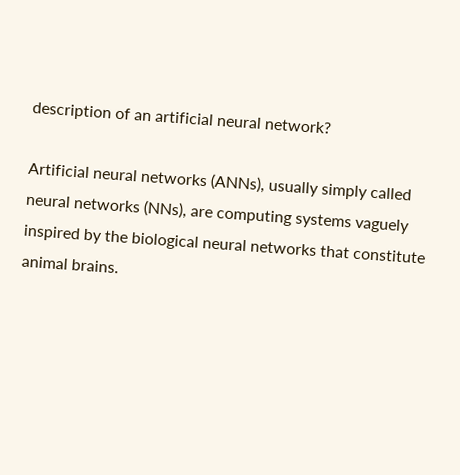description of an artificial neural network?

Artificial neural networks (ANNs), usually simply called neural networks (NNs), are computing systems vaguely inspired by the biological neural networks that constitute animal brains.